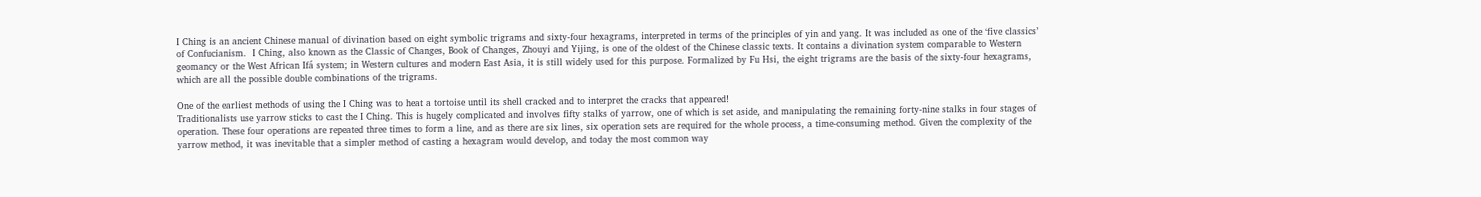I Ching is an ancient Chinese manual of divination based on eight symbolic trigrams and sixty-four hexagrams, interpreted in terms of the principles of yin and yang. It was included as one of the ‘five classics’ of Confucianism.  I Ching, also known as the Classic of Changes, Book of Changes, Zhouyi and Yijing, is one of the oldest of the Chinese classic texts. It contains a divination system comparable to Western geomancy or the West African Ifá system; in Western cultures and modern East Asia, it is still widely used for this purpose. Formalized by Fu Hsi, the eight trigrams are the basis of the sixty-four hexagrams, which are all the possible double combinations of the trigrams.

One of the earliest methods of using the I Ching was to heat a tortoise until its shell cracked and to interpret the cracks that appeared!
Traditionalists use yarrow sticks to cast the I Ching. This is hugely complicated and involves fifty stalks of yarrow, one of which is set aside, and manipulating the remaining forty-nine stalks in four stages of operation. These four operations are repeated three times to form a line, and as there are six lines, six operation sets are required for the whole process, a time-consuming method. Given the complexity of the yarrow method, it was inevitable that a simpler method of casting a hexagram would develop, and today the most common way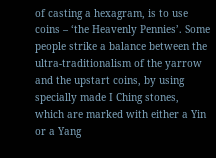of casting a hexagram, is to use coins – ‘the Heavenly Pennies’. Some people strike a balance between the ultra-traditionalism of the yarrow and the upstart coins, by using specially made I Ching stones, which are marked with either a Yin or a Yang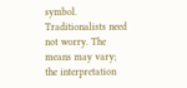symbol. Traditionalists need not worry. The means may vary; the interpretation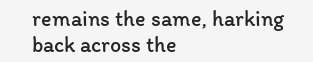remains the same, harking back across the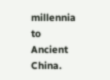millennia to Ancient China.